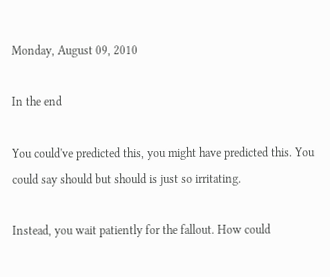Monday, August 09, 2010

In the end

You could've predicted this, you might have predicted this. You could say should but should is just so irritating.

Instead, you wait patiently for the fallout. How could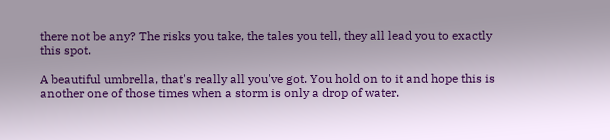there not be any? The risks you take, the tales you tell, they all lead you to exactly this spot.

A beautiful umbrella, that's really all you've got. You hold on to it and hope this is another one of those times when a storm is only a drop of water.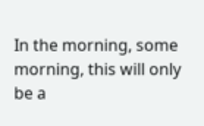In the morning, some morning, this will only be a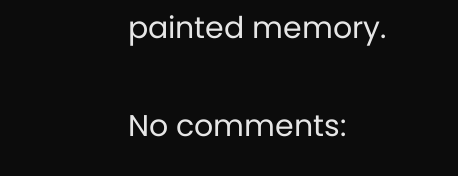painted memory.

No comments: